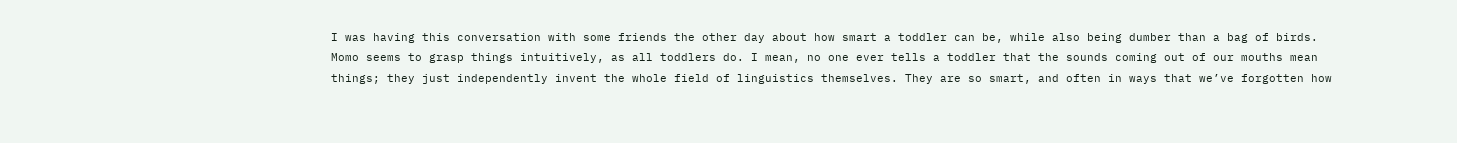I was having this conversation with some friends the other day about how smart a toddler can be, while also being dumber than a bag of birds. Momo seems to grasp things intuitively, as all toddlers do. I mean, no one ever tells a toddler that the sounds coming out of our mouths mean things; they just independently invent the whole field of linguistics themselves. They are so smart, and often in ways that we’ve forgotten how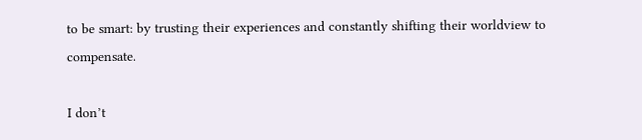to be smart: by trusting their experiences and constantly shifting their worldview to compensate.

I don’t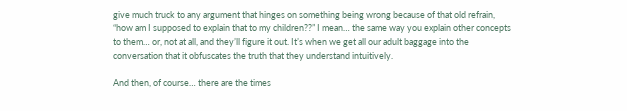give much truck to any argument that hinges on something being wrong because of that old refrain, “how am I supposed to explain that to my children??” I mean… the same way you explain other concepts to them… or, not at all, and they’ll figure it out. It’s when we get all our adult baggage into the conversation that it obfuscates the truth that they understand intuitively.

And then, of course… there are the times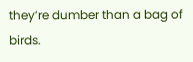they’re dumber than a bag of birds.